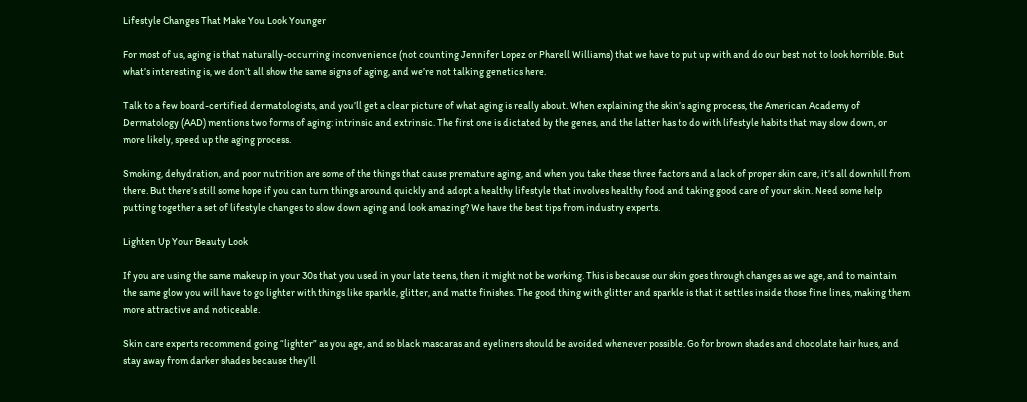Lifestyle Changes That Make You Look Younger

For most of us, aging is that naturally-occurring inconvenience (not counting Jennifer Lopez or Pharell Williams) that we have to put up with and do our best not to look horrible. But what’s interesting is, we don’t all show the same signs of aging, and we’re not talking genetics here.

Talk to a few board-certified dermatologists, and you’ll get a clear picture of what aging is really about. When explaining the skin’s aging process, the American Academy of Dermatology (AAD) mentions two forms of aging: intrinsic and extrinsic. The first one is dictated by the genes, and the latter has to do with lifestyle habits that may slow down, or more likely, speed up the aging process.

Smoking, dehydration, and poor nutrition are some of the things that cause premature aging, and when you take these three factors and a lack of proper skin care, it’s all downhill from there. But there’s still some hope if you can turn things around quickly and adopt a healthy lifestyle that involves healthy food and taking good care of your skin. Need some help putting together a set of lifestyle changes to slow down aging and look amazing? We have the best tips from industry experts.

Lighten Up Your Beauty Look

If you are using the same makeup in your 30s that you used in your late teens, then it might not be working. This is because our skin goes through changes as we age, and to maintain the same glow you will have to go lighter with things like sparkle, glitter, and matte finishes. The good thing with glitter and sparkle is that it settles inside those fine lines, making them more attractive and noticeable.

Skin care experts recommend going “lighter” as you age, and so black mascaras and eyeliners should be avoided whenever possible. Go for brown shades and chocolate hair hues, and stay away from darker shades because they’ll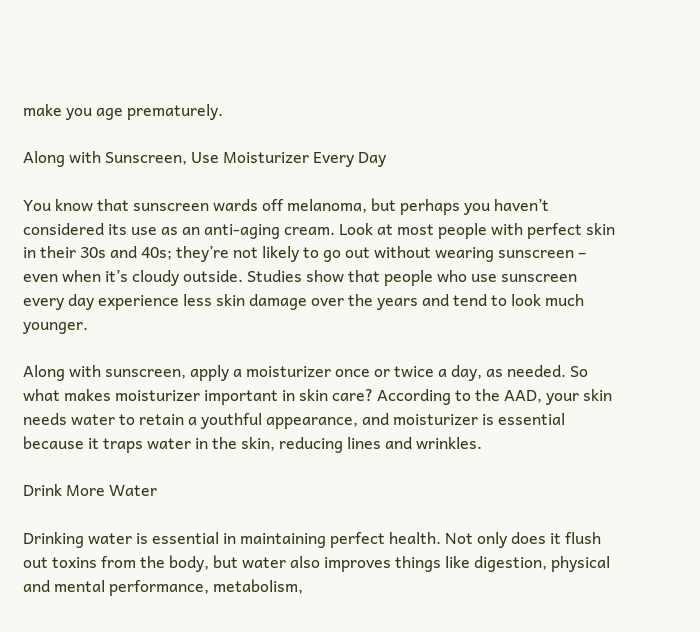make you age prematurely.

Along with Sunscreen, Use Moisturizer Every Day

You know that sunscreen wards off melanoma, but perhaps you haven’t considered its use as an anti-aging cream. Look at most people with perfect skin in their 30s and 40s; they’re not likely to go out without wearing sunscreen – even when it’s cloudy outside. Studies show that people who use sunscreen every day experience less skin damage over the years and tend to look much younger.

Along with sunscreen, apply a moisturizer once or twice a day, as needed. So what makes moisturizer important in skin care? According to the AAD, your skin needs water to retain a youthful appearance, and moisturizer is essential because it traps water in the skin, reducing lines and wrinkles.

Drink More Water

Drinking water is essential in maintaining perfect health. Not only does it flush out toxins from the body, but water also improves things like digestion, physical and mental performance, metabolism,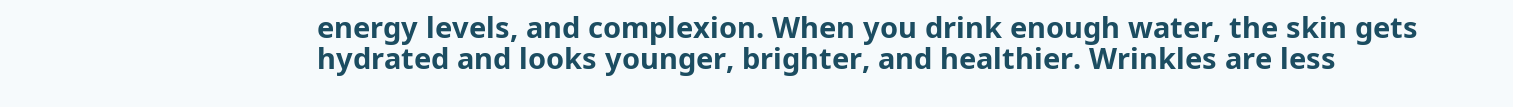energy levels, and complexion. When you drink enough water, the skin gets hydrated and looks younger, brighter, and healthier. Wrinkles are less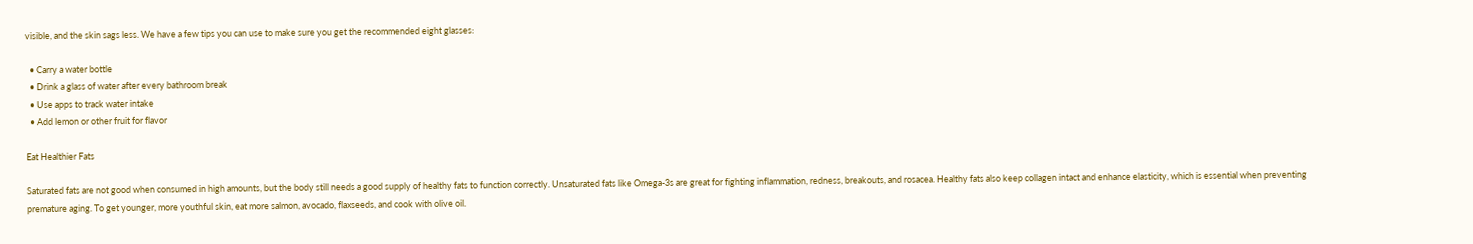visible, and the skin sags less. We have a few tips you can use to make sure you get the recommended eight glasses:

  • Carry a water bottle
  • Drink a glass of water after every bathroom break
  • Use apps to track water intake
  • Add lemon or other fruit for flavor

Eat Healthier Fats

Saturated fats are not good when consumed in high amounts, but the body still needs a good supply of healthy fats to function correctly. Unsaturated fats like Omega-3s are great for fighting inflammation, redness, breakouts, and rosacea. Healthy fats also keep collagen intact and enhance elasticity, which is essential when preventing premature aging. To get younger, more youthful skin, eat more salmon, avocado, flaxseeds, and cook with olive oil.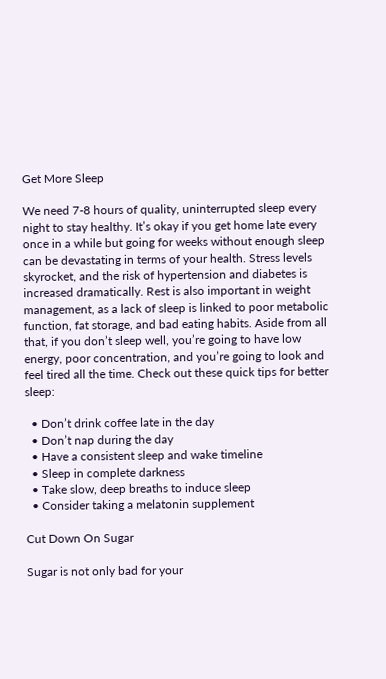Get More Sleep

We need 7-8 hours of quality, uninterrupted sleep every night to stay healthy. It’s okay if you get home late every once in a while but going for weeks without enough sleep can be devastating in terms of your health. Stress levels skyrocket, and the risk of hypertension and diabetes is increased dramatically. Rest is also important in weight management, as a lack of sleep is linked to poor metabolic function, fat storage, and bad eating habits. Aside from all that, if you don’t sleep well, you’re going to have low energy, poor concentration, and you’re going to look and feel tired all the time. Check out these quick tips for better sleep:

  • Don’t drink coffee late in the day
  • Don’t nap during the day
  • Have a consistent sleep and wake timeline
  • Sleep in complete darkness
  • Take slow, deep breaths to induce sleep
  • Consider taking a melatonin supplement

Cut Down On Sugar

Sugar is not only bad for your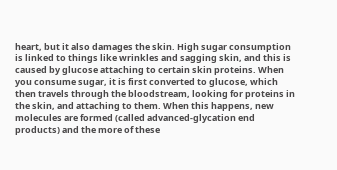heart, but it also damages the skin. High sugar consumption is linked to things like wrinkles and sagging skin, and this is caused by glucose attaching to certain skin proteins. When you consume sugar, it is first converted to glucose, which then travels through the bloodstream, looking for proteins in the skin, and attaching to them. When this happens, new molecules are formed (called advanced-glycation end products) and the more of these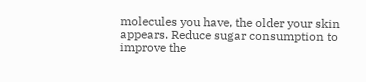molecules you have, the older your skin appears. Reduce sugar consumption to improve the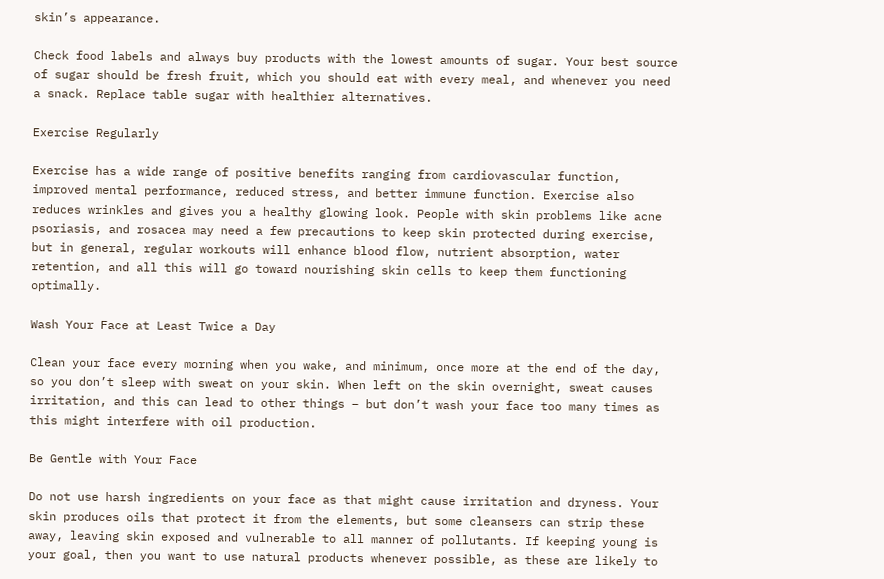skin’s appearance.

Check food labels and always buy products with the lowest amounts of sugar. Your best source of sugar should be fresh fruit, which you should eat with every meal, and whenever you need a snack. Replace table sugar with healthier alternatives.

Exercise Regularly

Exercise has a wide range of positive benefits ranging from cardiovascular function, improved mental performance, reduced stress, and better immune function. Exercise also reduces wrinkles and gives you a healthy glowing look. People with skin problems like acne psoriasis, and rosacea may need a few precautions to keep skin protected during exercise, but in general, regular workouts will enhance blood flow, nutrient absorption, water retention, and all this will go toward nourishing skin cells to keep them functioning optimally.

Wash Your Face at Least Twice a Day

Clean your face every morning when you wake, and minimum, once more at the end of the day, so you don’t sleep with sweat on your skin. When left on the skin overnight, sweat causes irritation, and this can lead to other things – but don’t wash your face too many times as this might interfere with oil production.

Be Gentle with Your Face

Do not use harsh ingredients on your face as that might cause irritation and dryness. Your skin produces oils that protect it from the elements, but some cleansers can strip these away, leaving skin exposed and vulnerable to all manner of pollutants. If keeping young is your goal, then you want to use natural products whenever possible, as these are likely to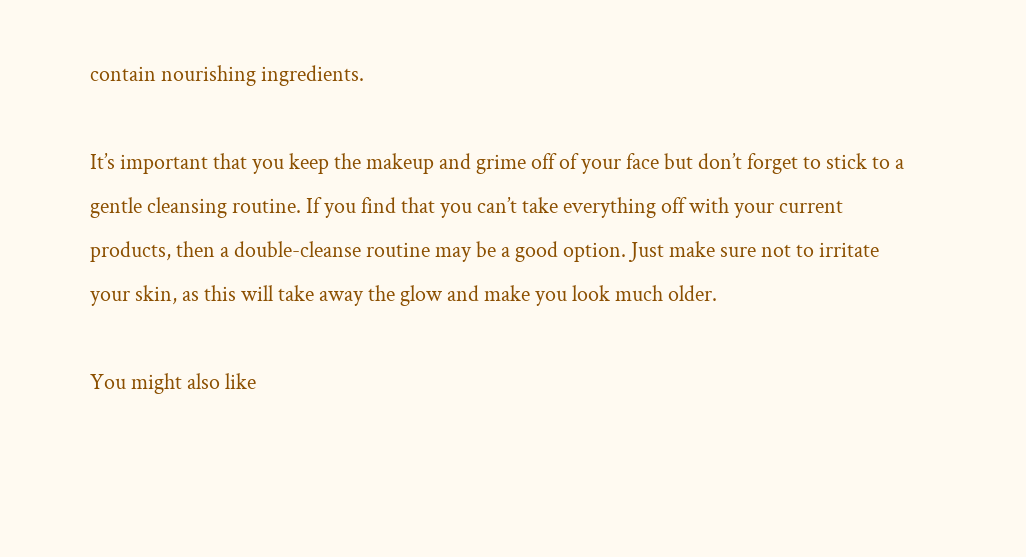contain nourishing ingredients.

It’s important that you keep the makeup and grime off of your face but don’t forget to stick to a gentle cleansing routine. If you find that you can’t take everything off with your current products, then a double-cleanse routine may be a good option. Just make sure not to irritate your skin, as this will take away the glow and make you look much older.

You might also like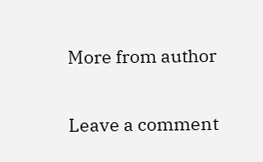More from author

Leave a comment